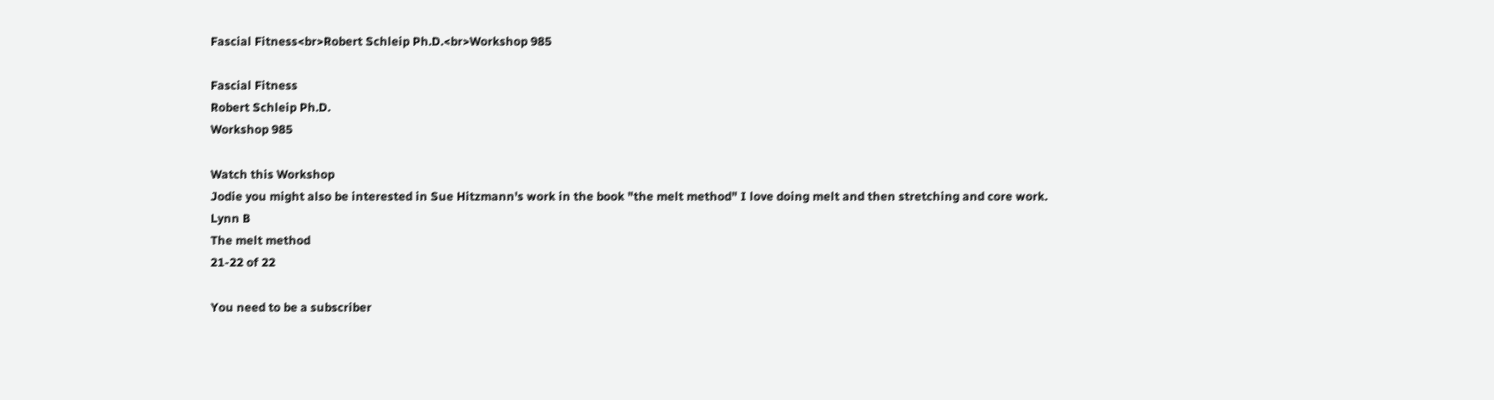Fascial Fitness<br>Robert Schleip Ph.D.<br>Workshop 985

Fascial Fitness
Robert Schleip Ph.D.
Workshop 985

Watch this Workshop
Jodie you might also be interested in Sue Hitzmann's work in the book "the melt method" I love doing melt and then stretching and core work.
Lynn B
The melt method
21-22 of 22

You need to be a subscriber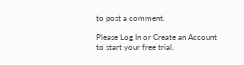to post a comment.

Please Log In or Create an Account to start your free trial.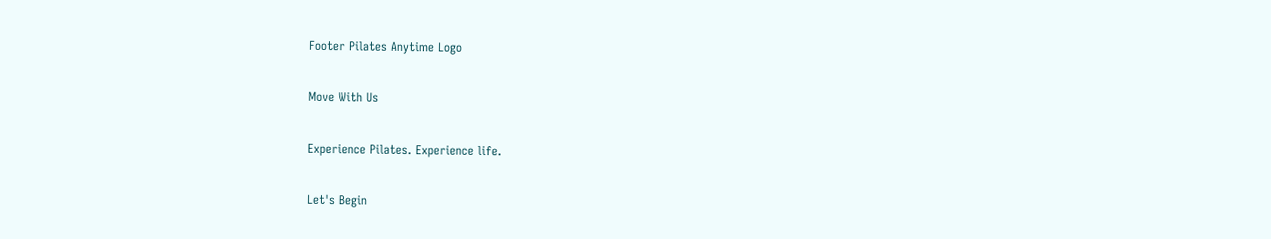Footer Pilates Anytime Logo

Move With Us

Experience Pilates. Experience life.

Let's Begin